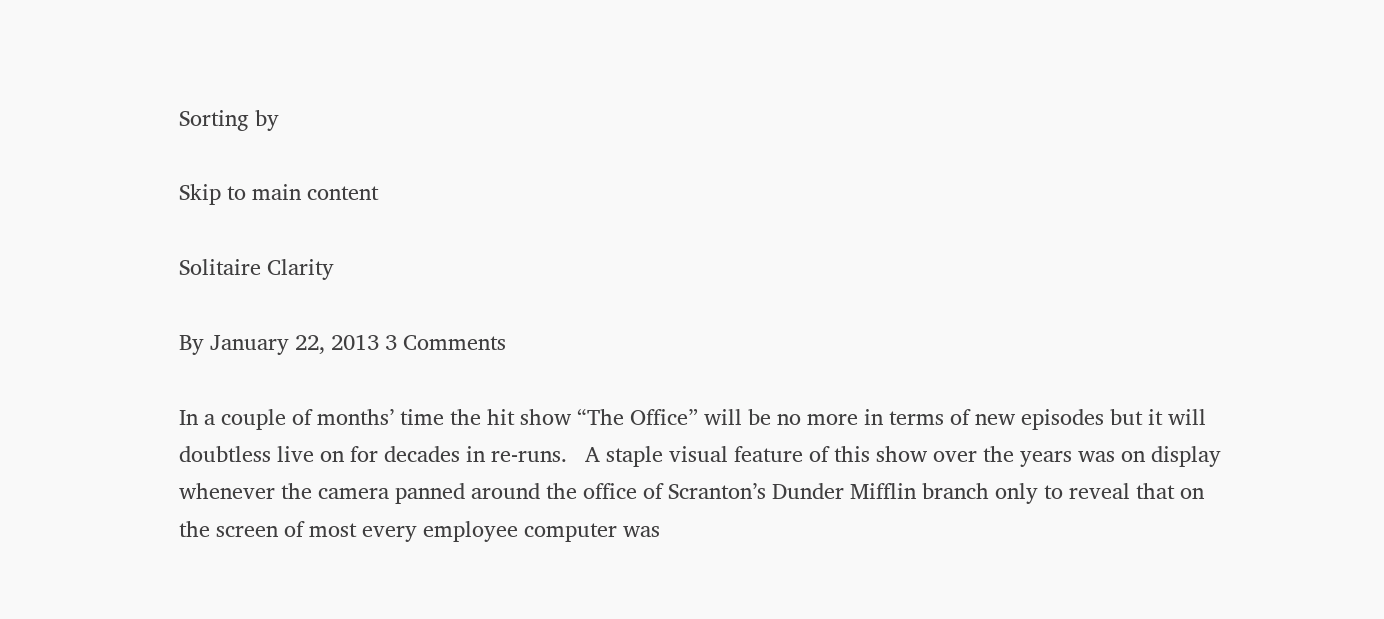Sorting by

Skip to main content

Solitaire Clarity

By January 22, 2013 3 Comments

In a couple of months’ time the hit show “The Office” will be no more in terms of new episodes but it will doubtless live on for decades in re-runs.   A staple visual feature of this show over the years was on display whenever the camera panned around the office of Scranton’s Dunder Mifflin branch only to reveal that on the screen of most every employee computer was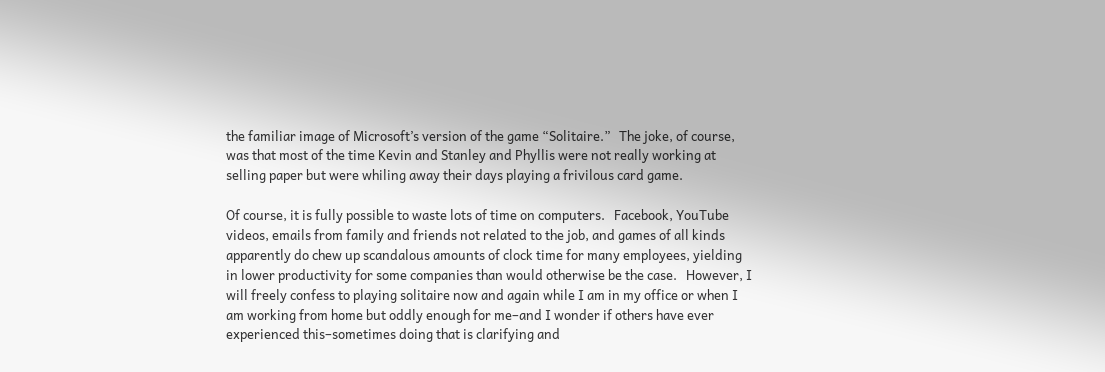the familiar image of Microsoft’s version of the game “Solitaire.”   The joke, of course, was that most of the time Kevin and Stanley and Phyllis were not really working at selling paper but were whiling away their days playing a frivilous card game.

Of course, it is fully possible to waste lots of time on computers.   Facebook, YouTube videos, emails from family and friends not related to the job, and games of all kinds apparently do chew up scandalous amounts of clock time for many employees, yielding in lower productivity for some companies than would otherwise be the case.   However, I will freely confess to playing solitaire now and again while I am in my office or when I am working from home but oddly enough for me–and I wonder if others have ever experienced this–sometimes doing that is clarifying and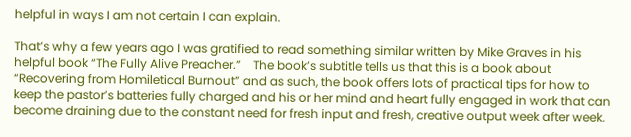helpful in ways I am not certain I can explain.

That’s why a few years ago I was gratified to read something similar written by Mike Graves in his helpful book “The Fully Alive Preacher.”    The book’s subtitle tells us that this is a book about “Recovering from Homiletical Burnout” and as such, the book offers lots of practical tips for how to keep the pastor’s batteries fully charged and his or her mind and heart fully engaged in work that can become draining due to the constant need for fresh input and fresh, creative output week after week.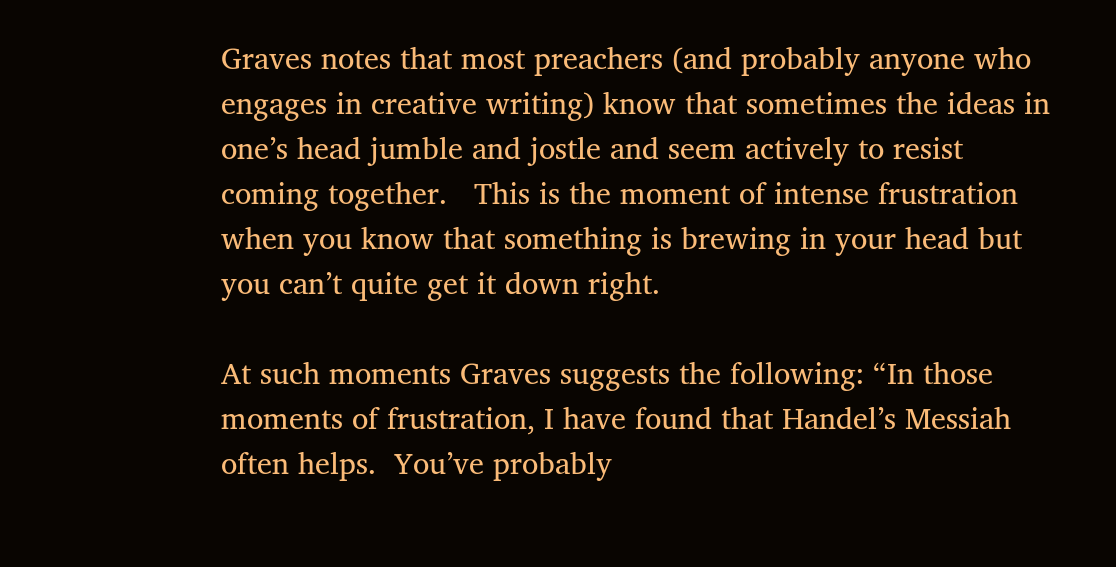Graves notes that most preachers (and probably anyone who engages in creative writing) know that sometimes the ideas in one’s head jumble and jostle and seem actively to resist coming together.   This is the moment of intense frustration when you know that something is brewing in your head but you can’t quite get it down right.

At such moments Graves suggests the following: “In those moments of frustration, I have found that Handel’s Messiah often helps.  You’ve probably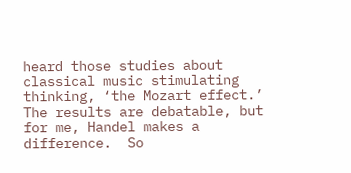heard those studies about classical music stimulating thinking, ‘the Mozart effect.’  The results are debatable, but for me, Handel makes a difference.  So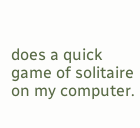does a quick game of solitaire on my computer.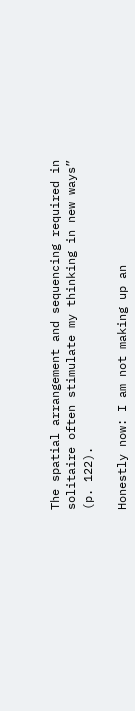The spatial arrangement and sequencing required in solitaire often stimulate my thinking in new ways” (p. 122).

Honestly now: I am not making up an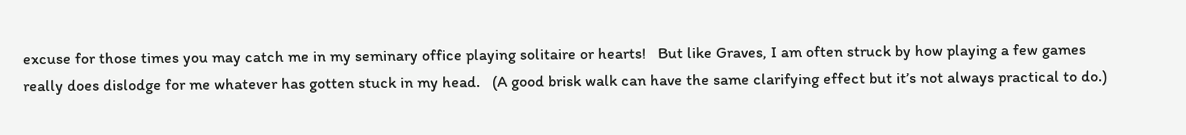excuse for those times you may catch me in my seminary office playing solitaire or hearts!   But like Graves, I am often struck by how playing a few games really does dislodge for me whatever has gotten stuck in my head.   (A good brisk walk can have the same clarifying effect but it’s not always practical to do.)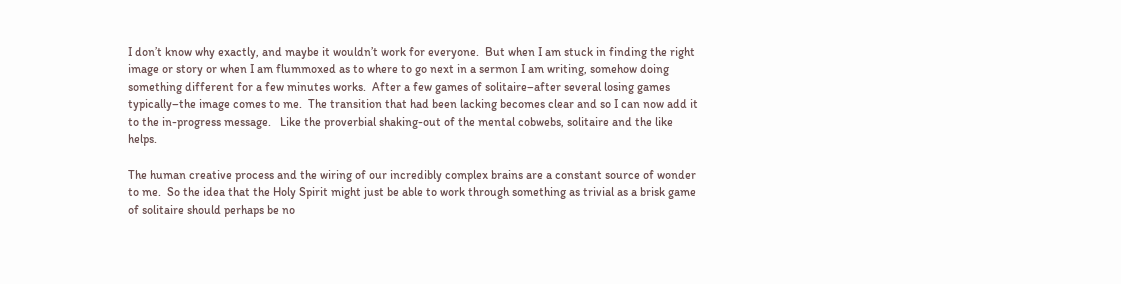I don’t know why exactly, and maybe it wouldn’t work for everyone.  But when I am stuck in finding the right image or story or when I am flummoxed as to where to go next in a sermon I am writing, somehow doing something different for a few minutes works.  After a few games of solitaire–after several losing games typically–the image comes to me.  The transition that had been lacking becomes clear and so I can now add it to the in-progress message.   Like the proverbial shaking-out of the mental cobwebs, solitaire and the like helps.

The human creative process and the wiring of our incredibly complex brains are a constant source of wonder to me.  So the idea that the Holy Spirit might just be able to work through something as trivial as a brisk game of solitaire should perhaps be no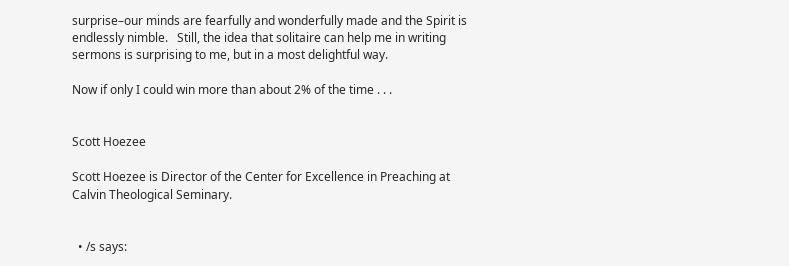surprise–our minds are fearfully and wonderfully made and the Spirit is endlessly nimble.   Still, the idea that solitaire can help me in writing sermons is surprising to me, but in a most delightful way.

Now if only I could win more than about 2% of the time . . .


Scott Hoezee

Scott Hoezee is Director of the Center for Excellence in Preaching at Calvin Theological Seminary.


  • /s says: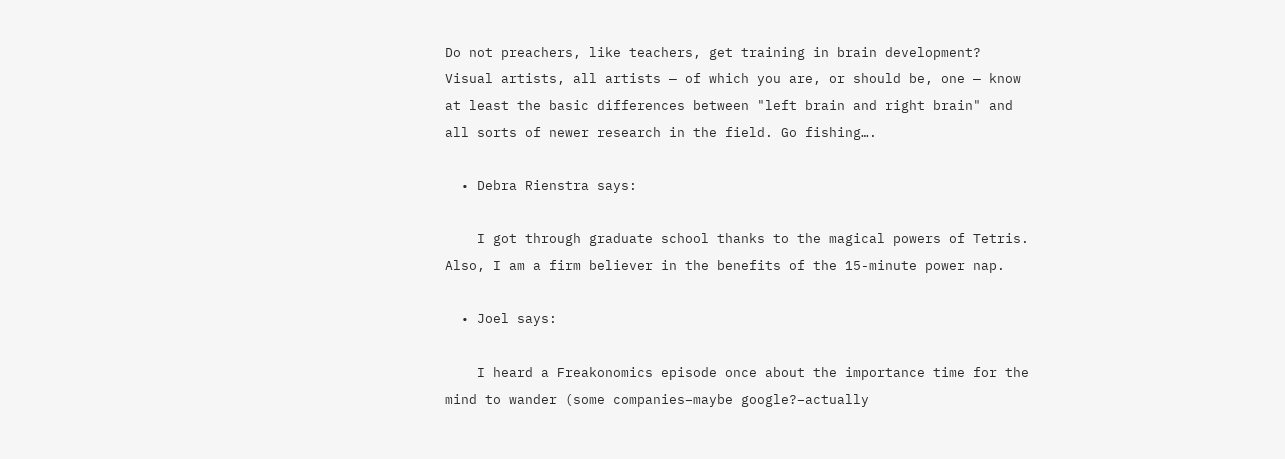Do not preachers, like teachers, get training in brain development? Visual artists, all artists — of which you are, or should be, one — know at least the basic differences between "left brain and right brain" and all sorts of newer research in the field. Go fishing….

  • Debra Rienstra says:

    I got through graduate school thanks to the magical powers of Tetris. Also, I am a firm believer in the benefits of the 15-minute power nap.

  • Joel says:

    I heard a Freakonomics episode once about the importance time for the mind to wander (some companies–maybe google?–actually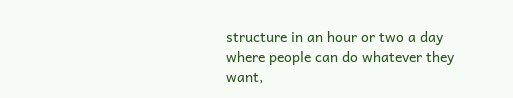structure in an hour or two a day where people can do whatever they want,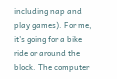including nap and play games). For me, it's going for a bike ride or around the block. The computer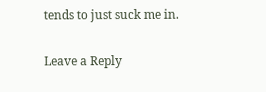tends to just suck me in.

Leave a Reply